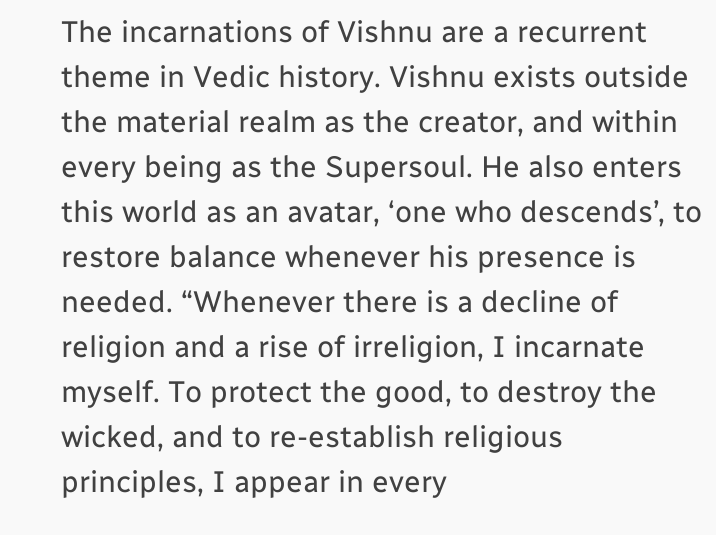The incarnations of Vishnu are a recurrent theme in Vedic history. Vishnu exists outside the material realm as the creator, and within every being as the Supersoul. He also enters this world as an avatar, ‘one who descends’, to restore balance whenever his presence is needed. “Whenever there is a decline of religion and a rise of irreligion, I incarnate myself. To protect the good, to destroy the wicked, and to re-establish religious principles, I appear in every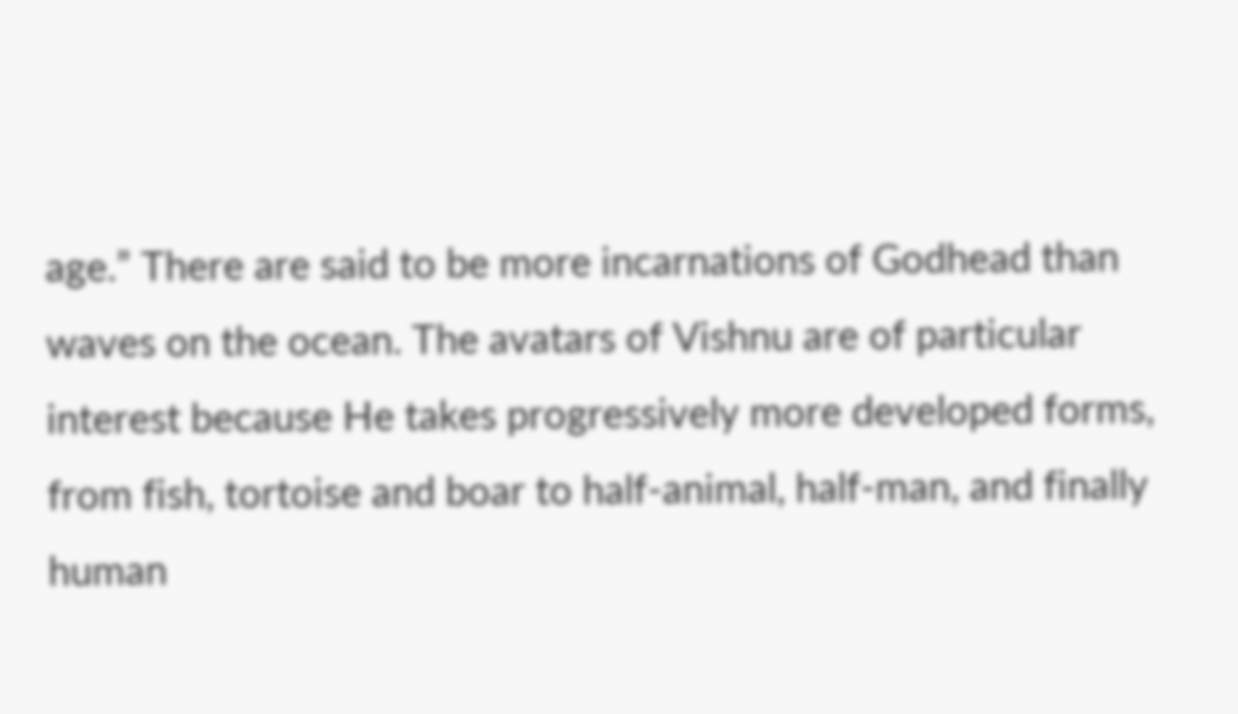age.” There are said to be more incarnations of Godhead than waves on the ocean. The avatars of Vishnu are of particular interest because He takes progressively more developed forms, from fish, tortoise and boar to half-animal, half-man, and finally human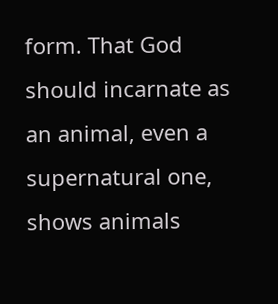form. That God should incarnate as an animal, even a supernatural one, shows animals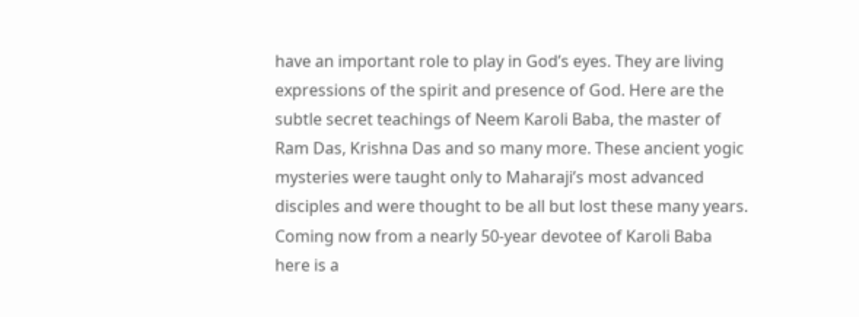have an important role to play in God’s eyes. They are living expressions of the spirit and presence of God. Here are the subtle secret teachings of Neem Karoli Baba, the master of Ram Das, Krishna Das and so many more. These ancient yogic mysteries were taught only to Maharaji’s most advanced disciples and were thought to be all but lost these many years. Coming now from a nearly 50-year devotee of Karoli Baba here is a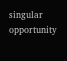singular opportunity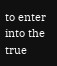to enter into the true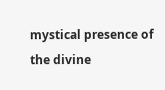mystical presence of the divine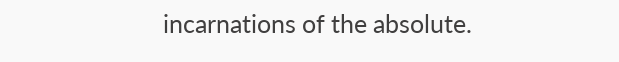incarnations of the absolute.